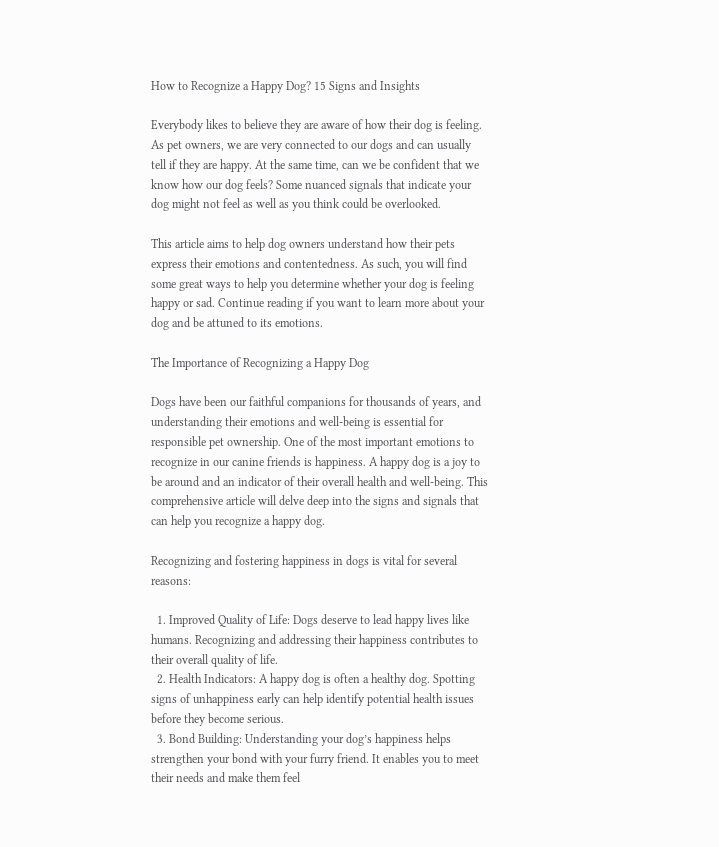How to Recognize a Happy Dog? 15 Signs and Insights

Everybody likes to believe they are aware of how their dog is feeling. As pet owners, we are very connected to our dogs and can usually tell if they are happy. At the same time, can we be confident that we know how our dog feels? Some nuanced signals that indicate your dog might not feel as well as you think could be overlooked.

This article aims to help dog owners understand how their pets express their emotions and contentedness. As such, you will find some great ways to help you determine whether your dog is feeling happy or sad. Continue reading if you want to learn more about your dog and be attuned to its emotions.

The Importance of Recognizing a Happy Dog

Dogs have been our faithful companions for thousands of years, and understanding their emotions and well-being is essential for responsible pet ownership. One of the most important emotions to recognize in our canine friends is happiness. A happy dog is a joy to be around and an indicator of their overall health and well-being. This comprehensive article will delve deep into the signs and signals that can help you recognize a happy dog.

Recognizing and fostering happiness in dogs is vital for several reasons:

  1. Improved Quality of Life: Dogs deserve to lead happy lives like humans. Recognizing and addressing their happiness contributes to their overall quality of life.
  2. Health Indicators: A happy dog is often a healthy dog. Spotting signs of unhappiness early can help identify potential health issues before they become serious.
  3. Bond Building: Understanding your dog’s happiness helps strengthen your bond with your furry friend. It enables you to meet their needs and make them feel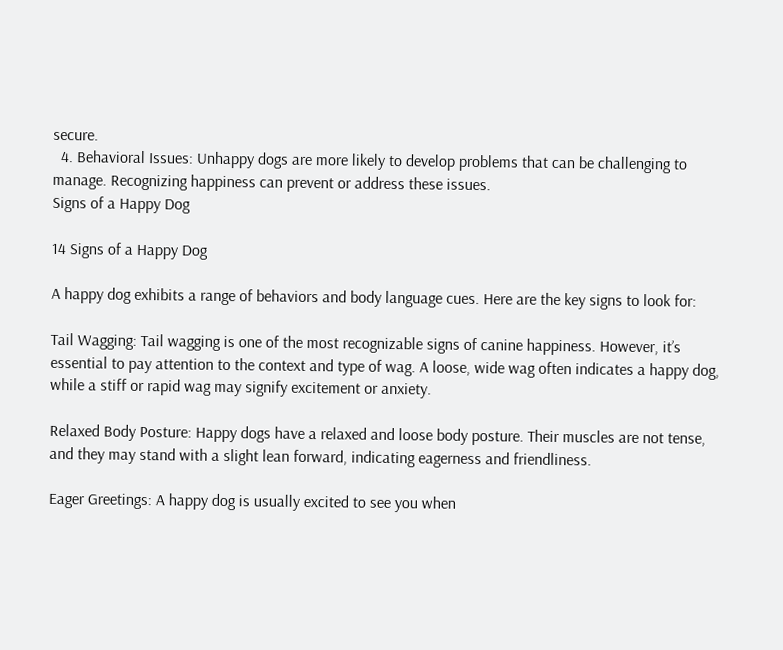secure.
  4. Behavioral Issues: Unhappy dogs are more likely to develop problems that can be challenging to manage. Recognizing happiness can prevent or address these issues.
Signs of a Happy Dog

14 Signs of a Happy Dog

A happy dog exhibits a range of behaviors and body language cues. Here are the key signs to look for:

Tail Wagging: Tail wagging is one of the most recognizable signs of canine happiness. However, it’s essential to pay attention to the context and type of wag. A loose, wide wag often indicates a happy dog, while a stiff or rapid wag may signify excitement or anxiety.

Relaxed Body Posture: Happy dogs have a relaxed and loose body posture. Their muscles are not tense, and they may stand with a slight lean forward, indicating eagerness and friendliness.

Eager Greetings: A happy dog is usually excited to see you when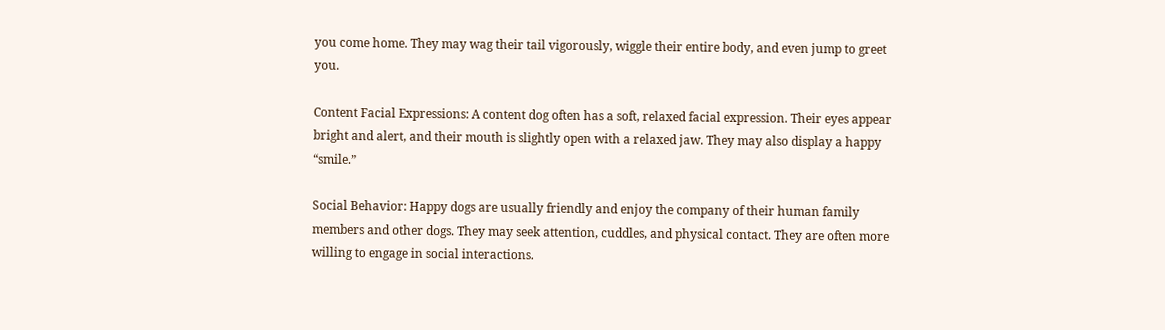you come home. They may wag their tail vigorously, wiggle their entire body, and even jump to greet you.

Content Facial Expressions: A content dog often has a soft, relaxed facial expression. Their eyes appear bright and alert, and their mouth is slightly open with a relaxed jaw. They may also display a happy “smile.”

Social Behavior: Happy dogs are usually friendly and enjoy the company of their human family members and other dogs. They may seek attention, cuddles, and physical contact. They are often more willing to engage in social interactions.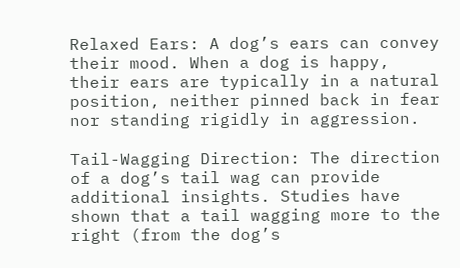Relaxed Ears: A dog’s ears can convey their mood. When a dog is happy, their ears are typically in a natural position, neither pinned back in fear nor standing rigidly in aggression.

Tail-Wagging Direction: The direction of a dog’s tail wag can provide additional insights. Studies have shown that a tail wagging more to the right (from the dog’s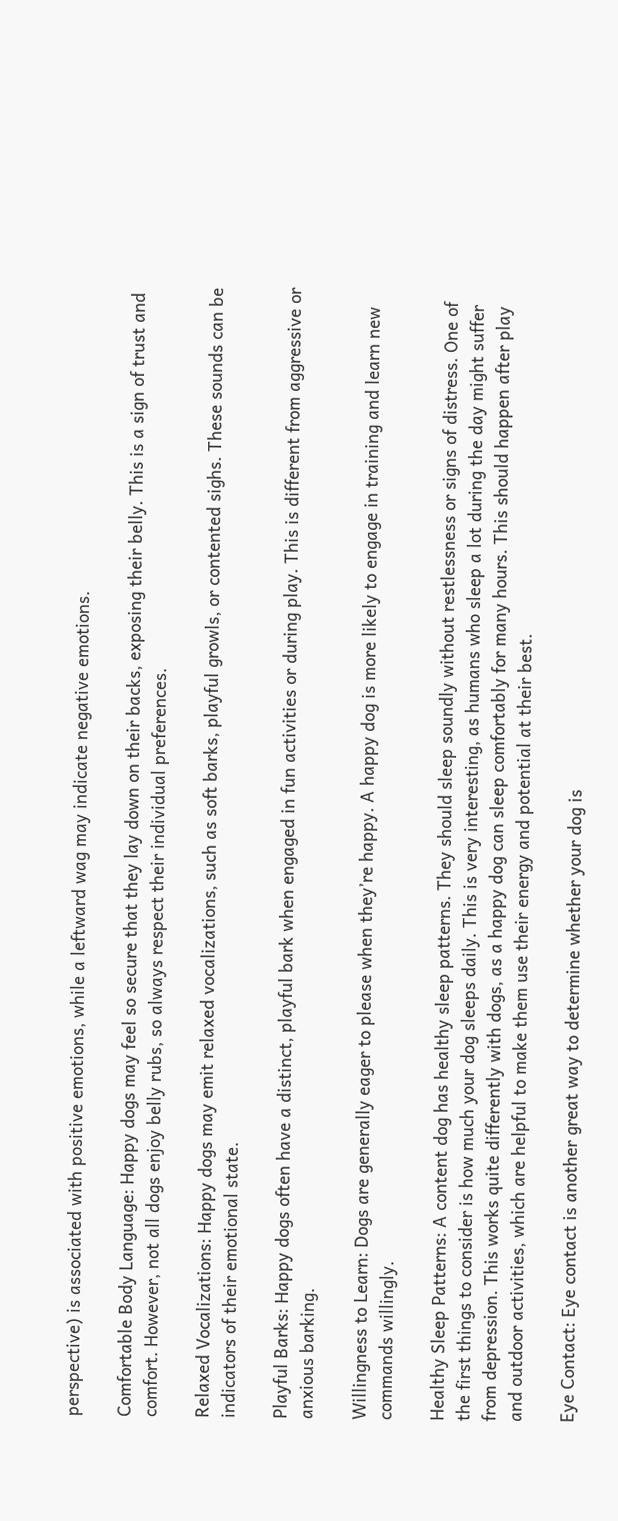perspective) is associated with positive emotions, while a leftward wag may indicate negative emotions.

Comfortable Body Language: Happy dogs may feel so secure that they lay down on their backs, exposing their belly. This is a sign of trust and comfort. However, not all dogs enjoy belly rubs, so always respect their individual preferences.

Relaxed Vocalizations: Happy dogs may emit relaxed vocalizations, such as soft barks, playful growls, or contented sighs. These sounds can be indicators of their emotional state.

Playful Barks: Happy dogs often have a distinct, playful bark when engaged in fun activities or during play. This is different from aggressive or anxious barking.

Willingness to Learn: Dogs are generally eager to please when they’re happy. A happy dog is more likely to engage in training and learn new commands willingly.

Healthy Sleep Patterns: A content dog has healthy sleep patterns. They should sleep soundly without restlessness or signs of distress. One of the first things to consider is how much your dog sleeps daily. This is very interesting, as humans who sleep a lot during the day might suffer from depression. This works quite differently with dogs, as a happy dog can sleep comfortably for many hours. This should happen after play and outdoor activities, which are helpful to make them use their energy and potential at their best.

Eye Contact: Eye contact is another great way to determine whether your dog is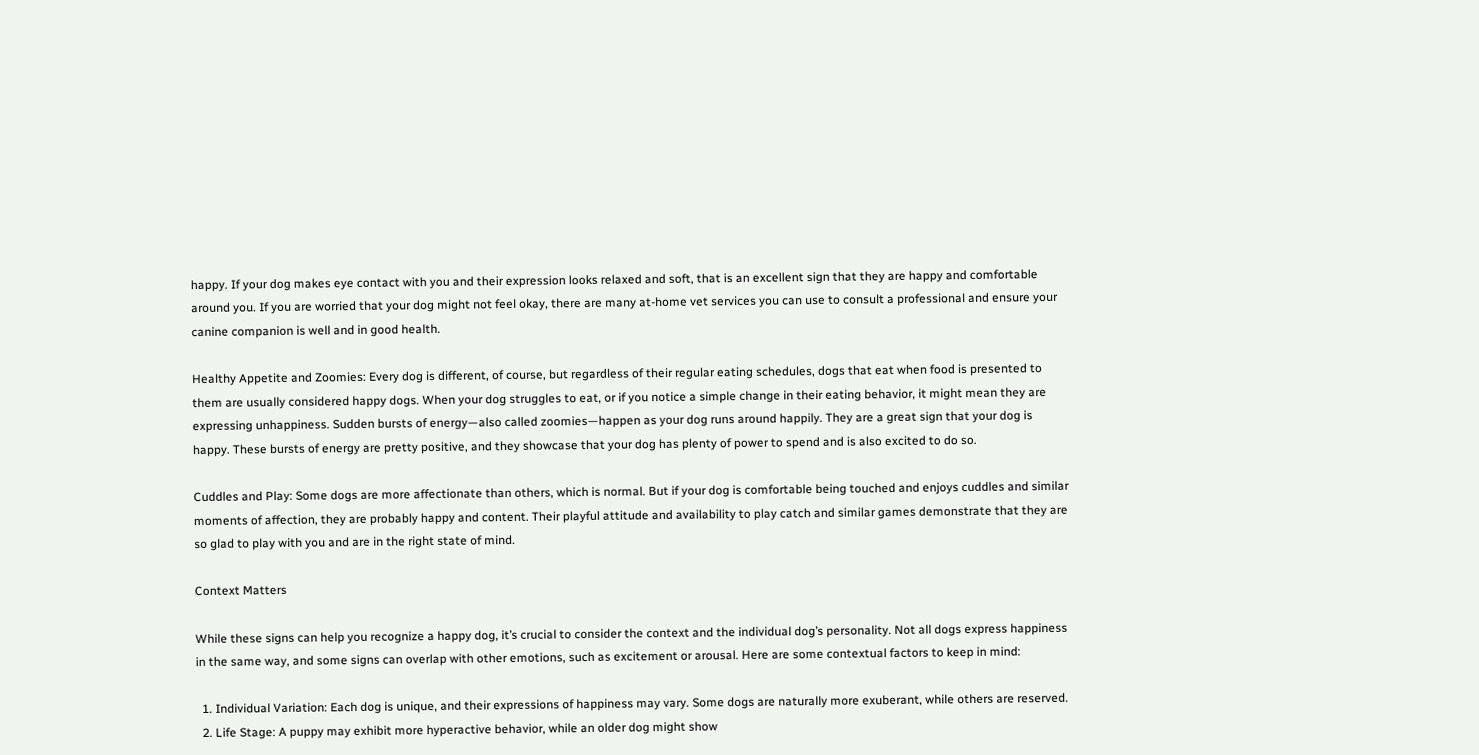happy. If your dog makes eye contact with you and their expression looks relaxed and soft, that is an excellent sign that they are happy and comfortable around you. If you are worried that your dog might not feel okay, there are many at-home vet services you can use to consult a professional and ensure your canine companion is well and in good health.

Healthy Appetite and Zoomies: Every dog is different, of course, but regardless of their regular eating schedules, dogs that eat when food is presented to them are usually considered happy dogs. When your dog struggles to eat, or if you notice a simple change in their eating behavior, it might mean they are expressing unhappiness. Sudden bursts of energy—also called zoomies—happen as your dog runs around happily. They are a great sign that your dog is happy. These bursts of energy are pretty positive, and they showcase that your dog has plenty of power to spend and is also excited to do so.

Cuddles and Play: Some dogs are more affectionate than others, which is normal. But if your dog is comfortable being touched and enjoys cuddles and similar moments of affection, they are probably happy and content. Their playful attitude and availability to play catch and similar games demonstrate that they are so glad to play with you and are in the right state of mind.

Context Matters

While these signs can help you recognize a happy dog, it’s crucial to consider the context and the individual dog’s personality. Not all dogs express happiness in the same way, and some signs can overlap with other emotions, such as excitement or arousal. Here are some contextual factors to keep in mind:

  1. Individual Variation: Each dog is unique, and their expressions of happiness may vary. Some dogs are naturally more exuberant, while others are reserved.
  2. Life Stage: A puppy may exhibit more hyperactive behavior, while an older dog might show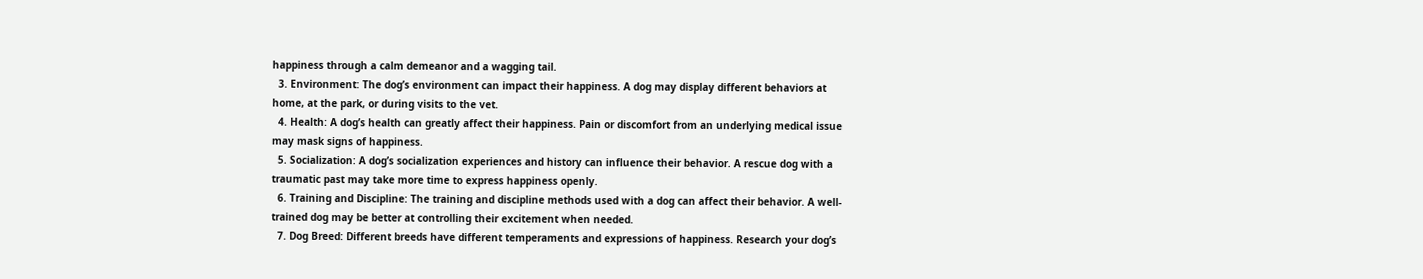happiness through a calm demeanor and a wagging tail.
  3. Environment: The dog’s environment can impact their happiness. A dog may display different behaviors at home, at the park, or during visits to the vet.
  4. Health: A dog’s health can greatly affect their happiness. Pain or discomfort from an underlying medical issue may mask signs of happiness.
  5. Socialization: A dog’s socialization experiences and history can influence their behavior. A rescue dog with a traumatic past may take more time to express happiness openly.
  6. Training and Discipline: The training and discipline methods used with a dog can affect their behavior. A well-trained dog may be better at controlling their excitement when needed.
  7. Dog Breed: Different breeds have different temperaments and expressions of happiness. Research your dog’s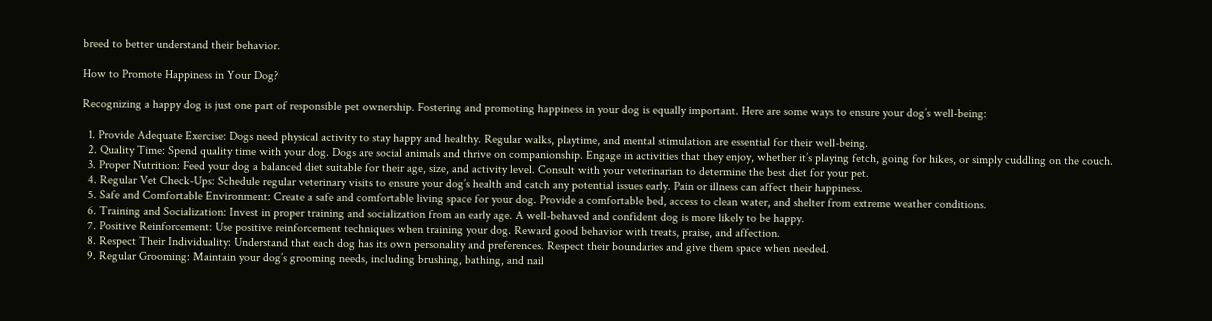breed to better understand their behavior.

How to Promote Happiness in Your Dog?

Recognizing a happy dog is just one part of responsible pet ownership. Fostering and promoting happiness in your dog is equally important. Here are some ways to ensure your dog’s well-being:

  1. Provide Adequate Exercise: Dogs need physical activity to stay happy and healthy. Regular walks, playtime, and mental stimulation are essential for their well-being.
  2. Quality Time: Spend quality time with your dog. Dogs are social animals and thrive on companionship. Engage in activities that they enjoy, whether it’s playing fetch, going for hikes, or simply cuddling on the couch.
  3. Proper Nutrition: Feed your dog a balanced diet suitable for their age, size, and activity level. Consult with your veterinarian to determine the best diet for your pet.
  4. Regular Vet Check-Ups: Schedule regular veterinary visits to ensure your dog’s health and catch any potential issues early. Pain or illness can affect their happiness.
  5. Safe and Comfortable Environment: Create a safe and comfortable living space for your dog. Provide a comfortable bed, access to clean water, and shelter from extreme weather conditions.
  6. Training and Socialization: Invest in proper training and socialization from an early age. A well-behaved and confident dog is more likely to be happy.
  7. Positive Reinforcement: Use positive reinforcement techniques when training your dog. Reward good behavior with treats, praise, and affection.
  8. Respect Their Individuality: Understand that each dog has its own personality and preferences. Respect their boundaries and give them space when needed.
  9. Regular Grooming: Maintain your dog’s grooming needs, including brushing, bathing, and nail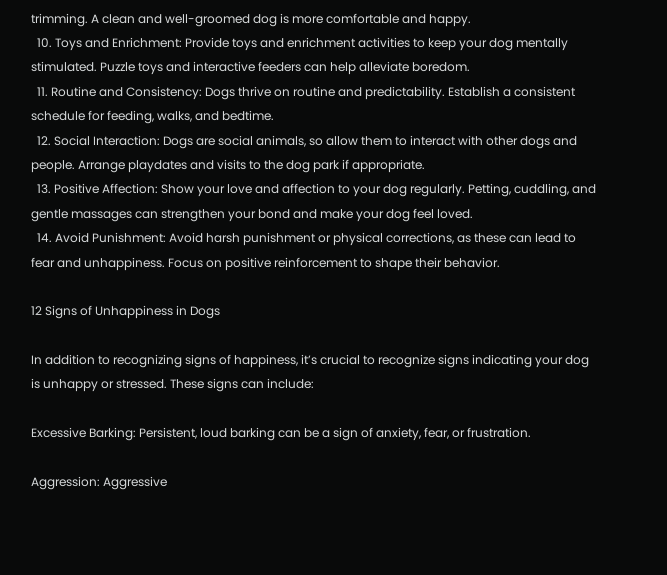trimming. A clean and well-groomed dog is more comfortable and happy.
  10. Toys and Enrichment: Provide toys and enrichment activities to keep your dog mentally stimulated. Puzzle toys and interactive feeders can help alleviate boredom.
  11. Routine and Consistency: Dogs thrive on routine and predictability. Establish a consistent schedule for feeding, walks, and bedtime.
  12. Social Interaction: Dogs are social animals, so allow them to interact with other dogs and people. Arrange playdates and visits to the dog park if appropriate.
  13. Positive Affection: Show your love and affection to your dog regularly. Petting, cuddling, and gentle massages can strengthen your bond and make your dog feel loved.
  14. Avoid Punishment: Avoid harsh punishment or physical corrections, as these can lead to fear and unhappiness. Focus on positive reinforcement to shape their behavior.

12 Signs of Unhappiness in Dogs

In addition to recognizing signs of happiness, it’s crucial to recognize signs indicating your dog is unhappy or stressed. These signs can include:

Excessive Barking: Persistent, loud barking can be a sign of anxiety, fear, or frustration.

Aggression: Aggressive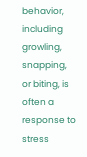behavior, including growling, snapping, or biting, is often a response to stress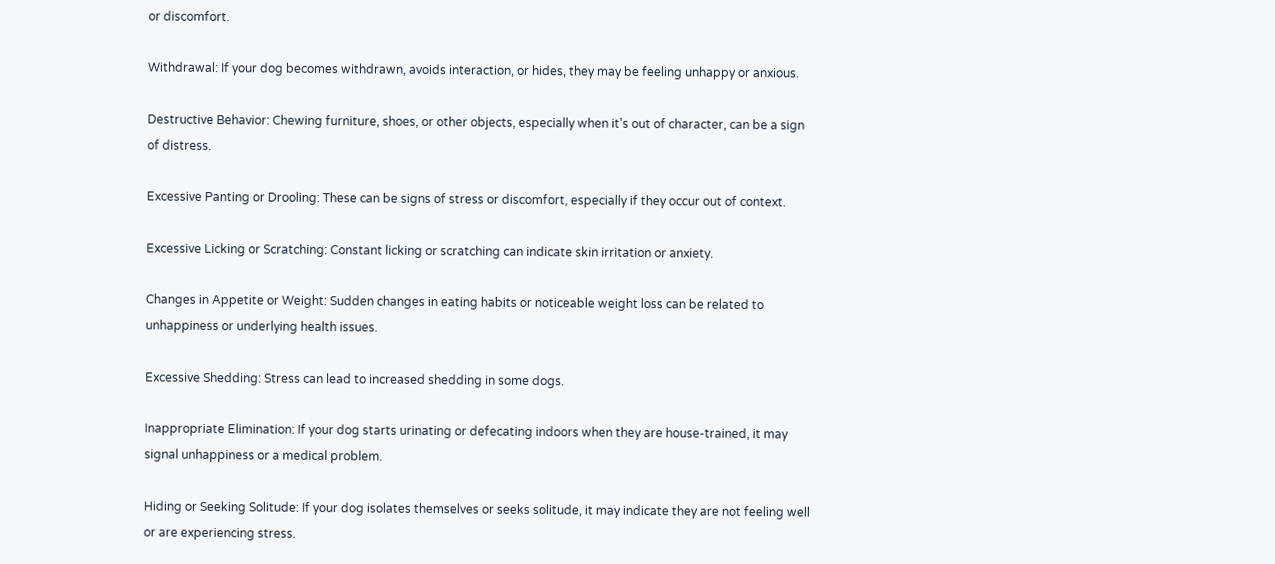or discomfort.

Withdrawal: If your dog becomes withdrawn, avoids interaction, or hides, they may be feeling unhappy or anxious.

Destructive Behavior: Chewing furniture, shoes, or other objects, especially when it’s out of character, can be a sign of distress.

Excessive Panting or Drooling: These can be signs of stress or discomfort, especially if they occur out of context.

Excessive Licking or Scratching: Constant licking or scratching can indicate skin irritation or anxiety.

Changes in Appetite or Weight: Sudden changes in eating habits or noticeable weight loss can be related to unhappiness or underlying health issues.

Excessive Shedding: Stress can lead to increased shedding in some dogs.

Inappropriate Elimination: If your dog starts urinating or defecating indoors when they are house-trained, it may signal unhappiness or a medical problem.

Hiding or Seeking Solitude: If your dog isolates themselves or seeks solitude, it may indicate they are not feeling well or are experiencing stress.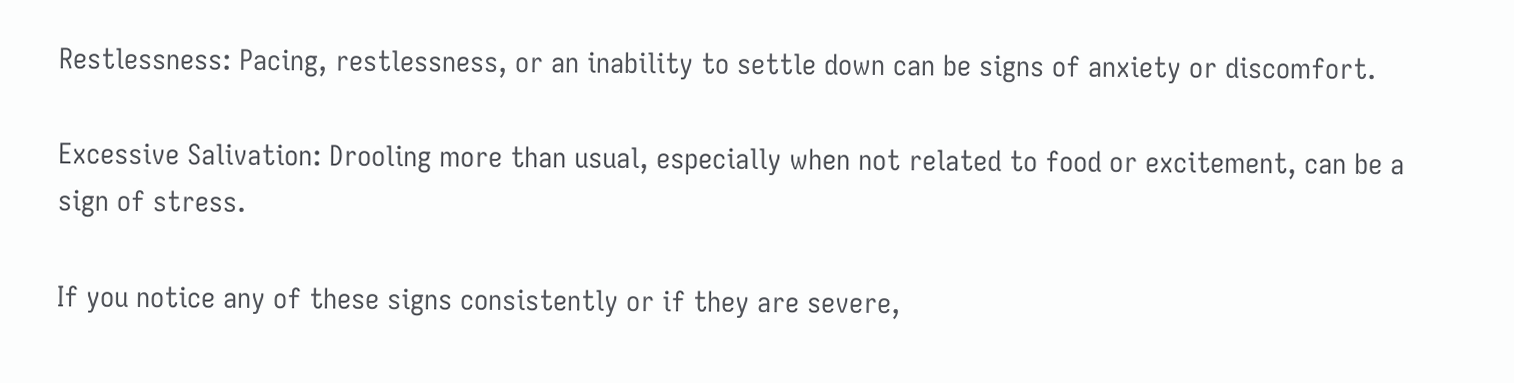Restlessness: Pacing, restlessness, or an inability to settle down can be signs of anxiety or discomfort.

Excessive Salivation: Drooling more than usual, especially when not related to food or excitement, can be a sign of stress.

If you notice any of these signs consistently or if they are severe,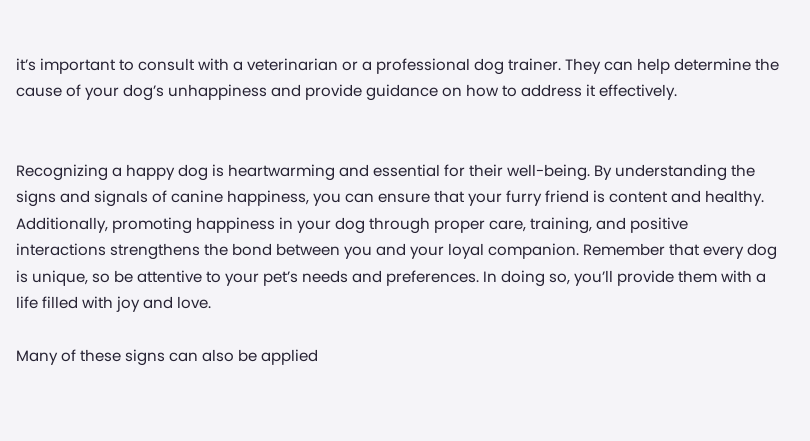it’s important to consult with a veterinarian or a professional dog trainer. They can help determine the cause of your dog’s unhappiness and provide guidance on how to address it effectively.


Recognizing a happy dog is heartwarming and essential for their well-being. By understanding the signs and signals of canine happiness, you can ensure that your furry friend is content and healthy. Additionally, promoting happiness in your dog through proper care, training, and positive interactions strengthens the bond between you and your loyal companion. Remember that every dog is unique, so be attentive to your pet’s needs and preferences. In doing so, you’ll provide them with a life filled with joy and love.

Many of these signs can also be applied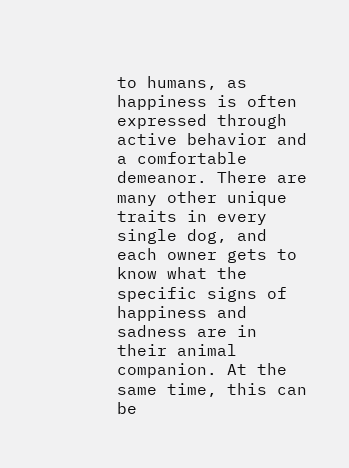to humans, as happiness is often expressed through active behavior and a comfortable demeanor. There are many other unique traits in every single dog, and each owner gets to know what the specific signs of happiness and sadness are in their animal companion. At the same time, this can be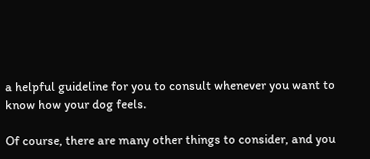a helpful guideline for you to consult whenever you want to know how your dog feels.

Of course, there are many other things to consider, and you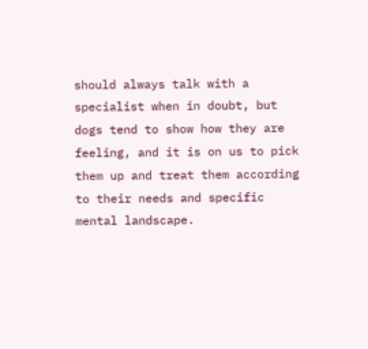should always talk with a specialist when in doubt, but dogs tend to show how they are feeling, and it is on us to pick them up and treat them according to their needs and specific mental landscape.